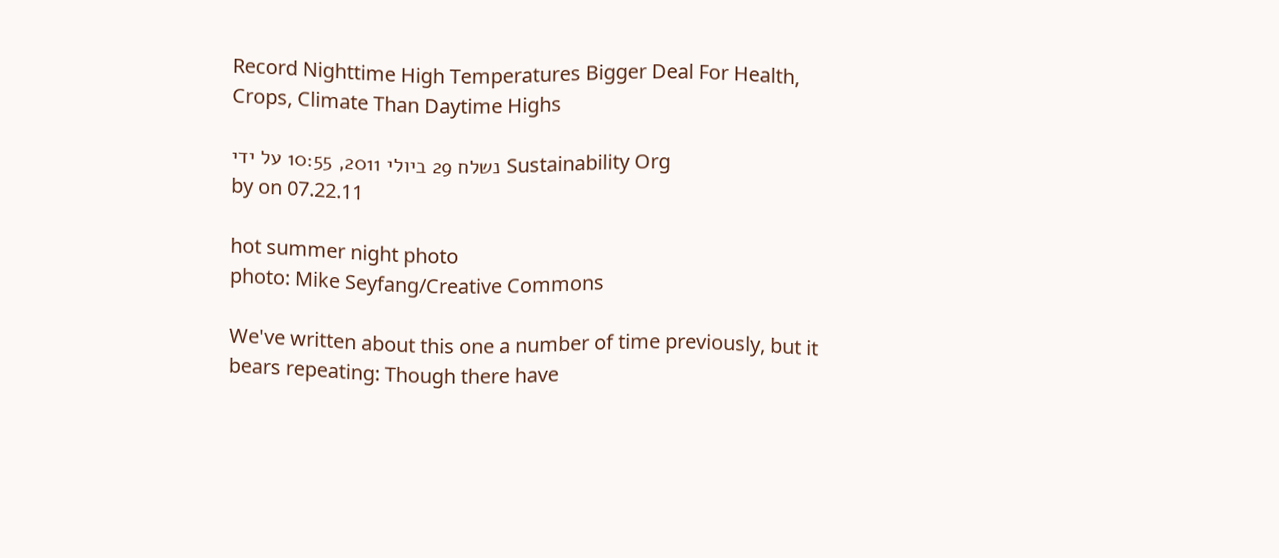Record Nighttime High Temperatures Bigger Deal For Health, Crops, Climate Than Daytime Highs

נשלח 29 ביולי 2011, 10:55 על ידי Sustainability Org
by on 07.22.11

hot summer night photo
photo: Mike Seyfang/Creative Commons

We've written about this one a number of time previously, but it bears repeating: Though there have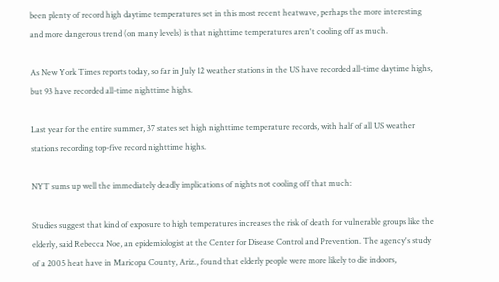been plenty of record high daytime temperatures set in this most recent heatwave, perhaps the more interesting and more dangerous trend (on many levels) is that nighttime temperatures aren't cooling off as much.

As New York Times reports today, so far in July 12 weather stations in the US have recorded all-time daytime highs, but 93 have recorded all-time nighttime highs.

Last year for the entire summer, 37 states set high nighttime temperature records, with half of all US weather stations recording top-five record nighttime highs.

NYT sums up well the immediately deadly implications of nights not cooling off that much:

Studies suggest that kind of exposure to high temperatures increases the risk of death for vulnerable groups like the elderly, said Rebecca Noe, an epidemiologist at the Center for Disease Control and Prevention. The agency's study of a 2005 heat have in Maricopa County, Ariz., found that elderly people were more likely to die indoors,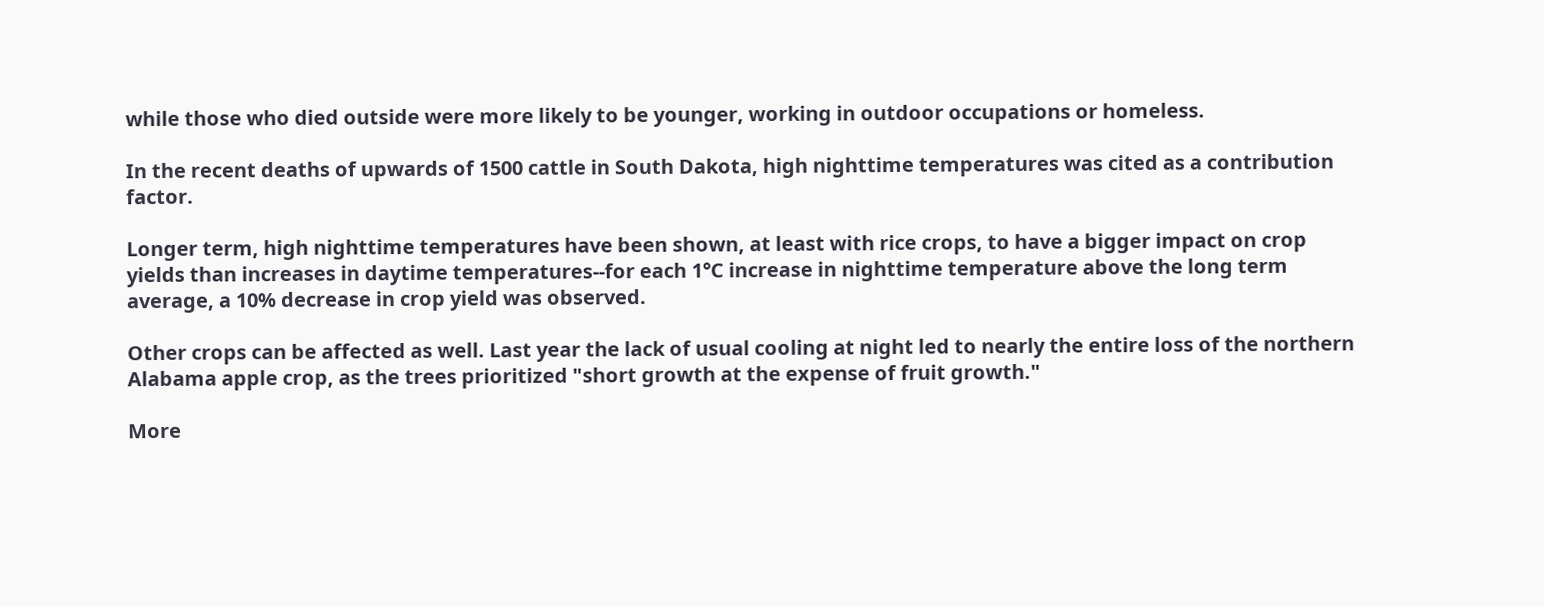while those who died outside were more likely to be younger, working in outdoor occupations or homeless.

In the recent deaths of upwards of 1500 cattle in South Dakota, high nighttime temperatures was cited as a contribution factor.

Longer term, high nighttime temperatures have been shown, at least with rice crops, to have a bigger impact on crop yields than increases in daytime temperatures--for each 1°C increase in nighttime temperature above the long term average, a 10% decrease in crop yield was observed.

Other crops can be affected as well. Last year the lack of usual cooling at night led to nearly the entire loss of the northern Alabama apple crop, as the trees prioritized "short growth at the expense of fruit growth."

More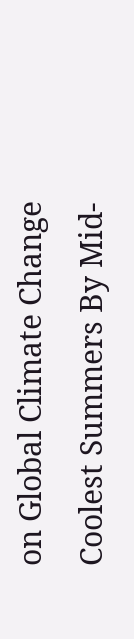on Global Climate Change
Coolest Summers By Mid-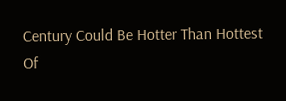Century Could Be Hotter Than Hottest Of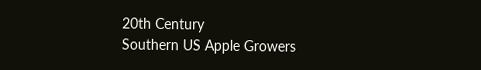20th Century
Southern US Apple Growers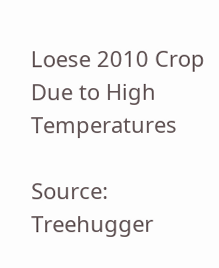Loese 2010 Crop Due to High Temperatures

Source: Treehugger